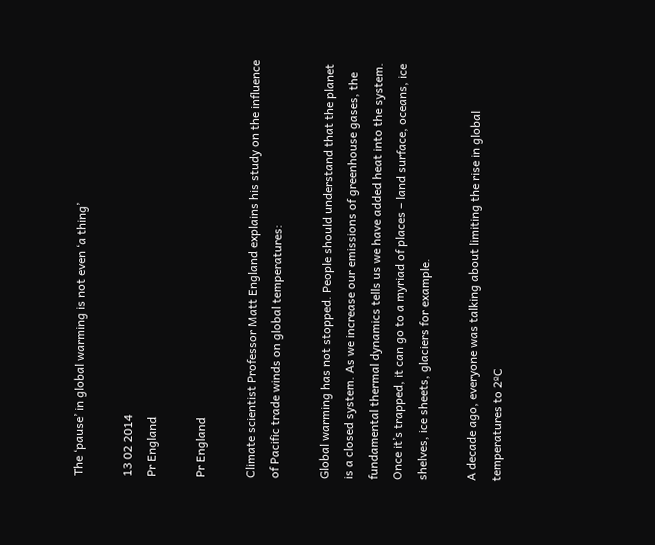The ‘pause’ in global warming is not even ‘a thing’

13 02 2014
Pr England

Pr England

Climate scientist Professor Matt England explains his study on the influence of Pacific trade winds on global temperatures:

Global warming has not stopped. People should understand that the planet is a closed system. As we increase our emissions of greenhouse gases, the fundamental thermal dynamics tells us we have added heat into the system. Once it’s trapped, it can go to a myriad of places – land surface, oceans, ice shelves, ice sheets, glaciers for example.

A decade ago, everyone was talking about limiting the rise in global temperatures to 2ºC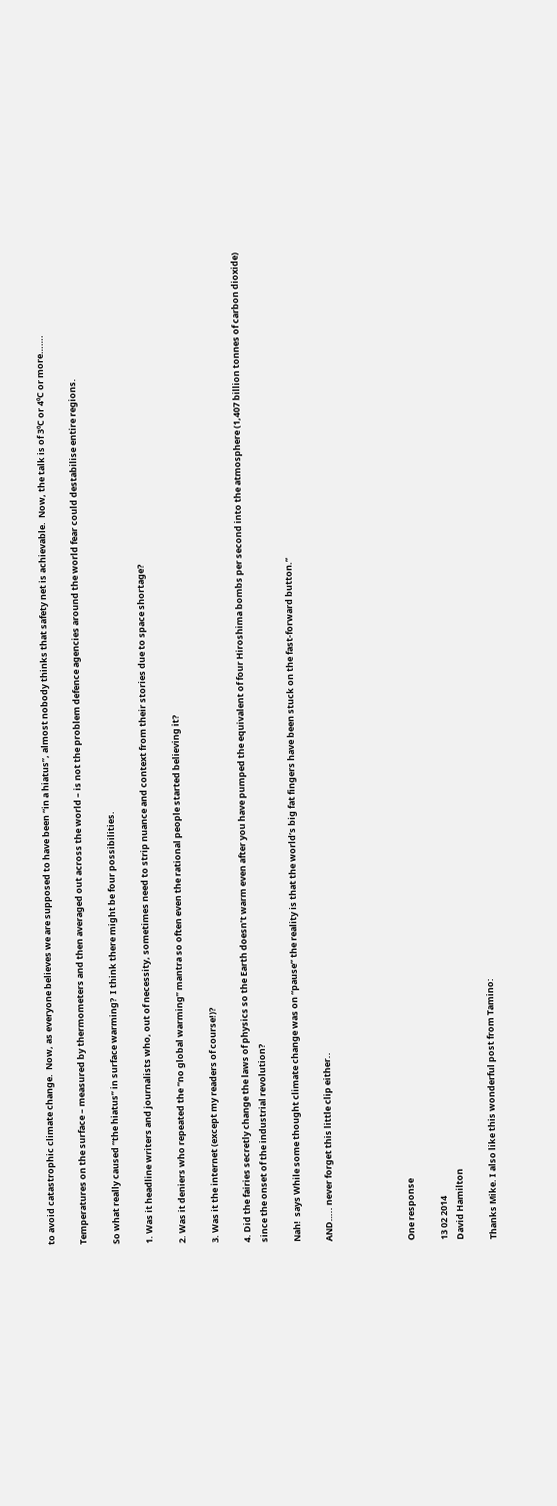to avoid catastrophic climate change.  Now, as everyone believes we are supposed to have been “in a hiatus”, almost nobody thinks that safety net is achievable.  Now, the talk is of 3ºC or 4ºC or more…….

Temperatures on the surface – measured by thermometers and then averaged out across the world – is not the problem defence agencies around the world fear could destabilise entire regions.

So what really caused “the hiatus” in surface warming?  I think there might be four possibilities.

1. Was it headline writers and journalists who, out of necessity, sometimes need to strip nuance and context from their stories due to space shortage?

2. Was it deniers who repeated the “no global warming” mantra so often even the rational people started believing it?

3. Was it the internet (except my readers of course!)?

4. Did the fairies secretly change the laws of physics so the Earth doesn’t warm even after you have pumped the equivalent of four Hiroshima bombs per second into the atmosphere (1,407 billion tonnes of carbon dioxide) since the onset of the industrial revolution?

Nah!  says While some thought climate change was on “pause” the reality is that the world’s big fat fingers have been stuck on the fast-forward button.”

AND….. never forget this little clip either..




One response

13 02 2014
David Hamilton

Thanks Mike. I also like this wonderful post from Tamino: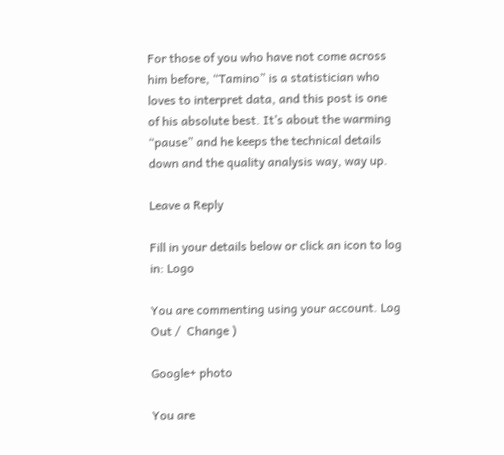For those of you who have not come across him before, “Tamino” is a statistician who loves to interpret data, and this post is one of his absolute best. It’s about the warming “pause” and he keeps the technical details down and the quality analysis way, way up.

Leave a Reply

Fill in your details below or click an icon to log in: Logo

You are commenting using your account. Log Out /  Change )

Google+ photo

You are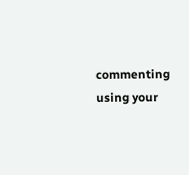commenting using your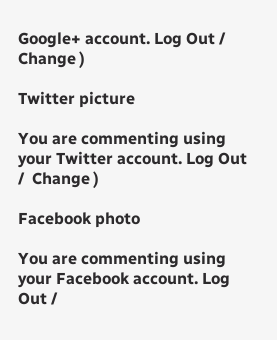Google+ account. Log Out /  Change )

Twitter picture

You are commenting using your Twitter account. Log Out /  Change )

Facebook photo

You are commenting using your Facebook account. Log Out /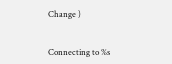Change )


Connecting to %s